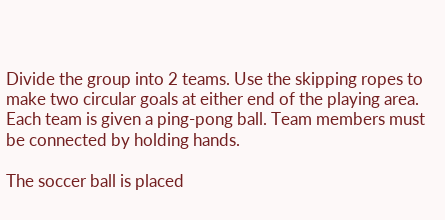Divide the group into 2 teams. Use the skipping ropes to make two circular goals at either end of the playing area. Each team is given a ping-pong ball. Team members must be connected by holding hands.

The soccer ball is placed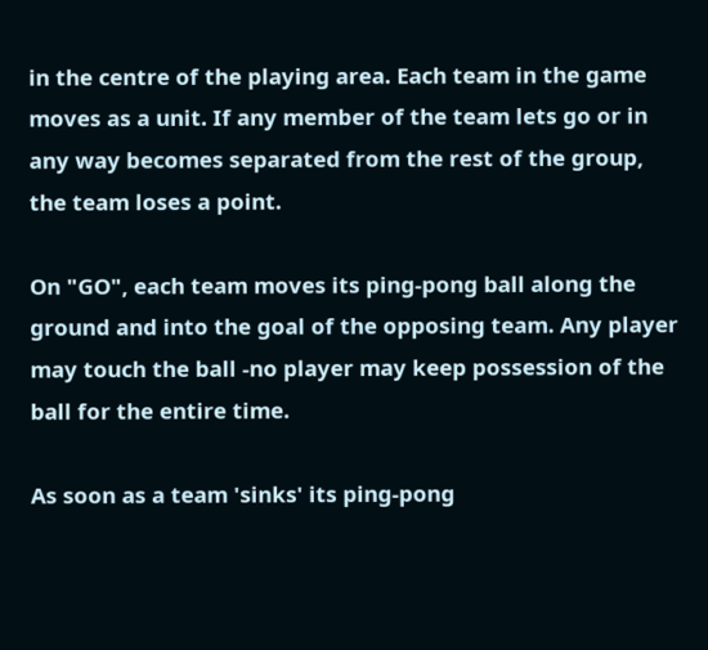in the centre of the playing area. Each team in the game moves as a unit. If any member of the team lets go or in any way becomes separated from the rest of the group, the team loses a point.

On "GO", each team moves its ping-pong ball along the ground and into the goal of the opposing team. Any player may touch the ball -no player may keep possession of the ball for the entire time.

As soon as a team 'sinks' its ping-pong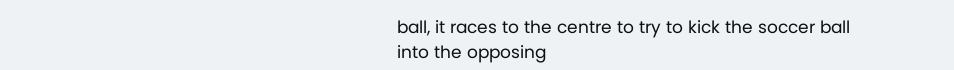ball, it races to the centre to try to kick the soccer ball into the opposing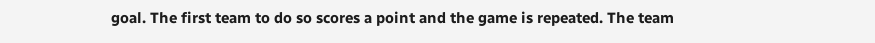goal. The first team to do so scores a point and the game is repeated. The team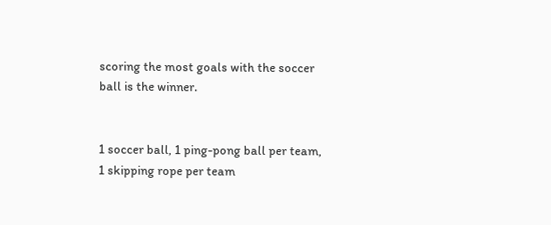scoring the most goals with the soccer ball is the winner.


1 soccer ball, 1 ping-pong ball per team, 1 skipping rope per team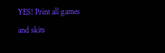YES! Print all games and skits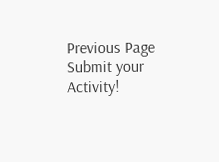Previous Page
Submit your Activity!